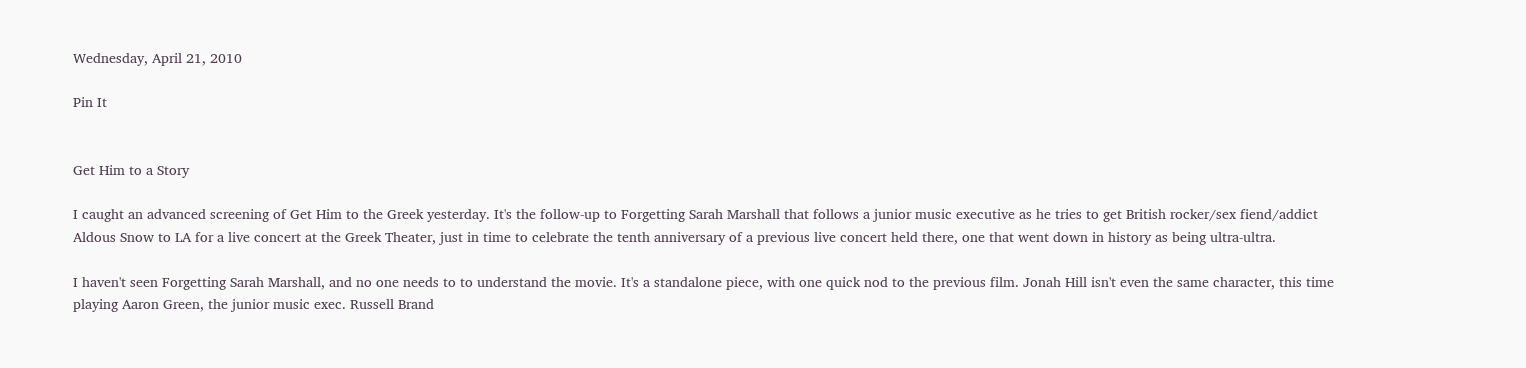Wednesday, April 21, 2010

Pin It


Get Him to a Story

I caught an advanced screening of Get Him to the Greek yesterday. It's the follow-up to Forgetting Sarah Marshall that follows a junior music executive as he tries to get British rocker/sex fiend/addict Aldous Snow to LA for a live concert at the Greek Theater, just in time to celebrate the tenth anniversary of a previous live concert held there, one that went down in history as being ultra-ultra.

I haven't seen Forgetting Sarah Marshall, and no one needs to to understand the movie. It's a standalone piece, with one quick nod to the previous film. Jonah Hill isn't even the same character, this time playing Aaron Green, the junior music exec. Russell Brand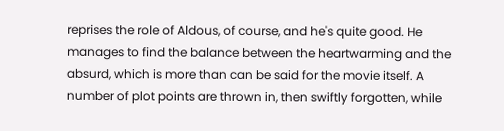reprises the role of Aldous, of course, and he's quite good. He manages to find the balance between the heartwarming and the absurd, which is more than can be said for the movie itself. A number of plot points are thrown in, then swiftly forgotten, while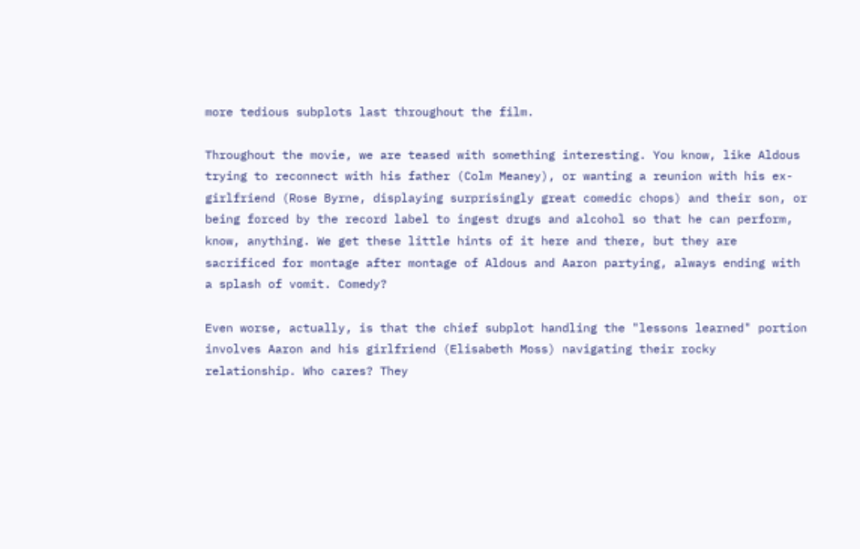more tedious subplots last throughout the film.

Throughout the movie, we are teased with something interesting. You know, like Aldous trying to reconnect with his father (Colm Meaney), or wanting a reunion with his ex-girlfriend (Rose Byrne, displaying surprisingly great comedic chops) and their son, or being forced by the record label to ingest drugs and alcohol so that he can perform, know, anything. We get these little hints of it here and there, but they are sacrificed for montage after montage of Aldous and Aaron partying, always ending with a splash of vomit. Comedy?

Even worse, actually, is that the chief subplot handling the "lessons learned" portion involves Aaron and his girlfriend (Elisabeth Moss) navigating their rocky relationship. Who cares? They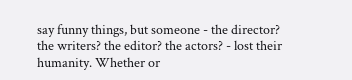say funny things, but someone - the director? the writers? the editor? the actors? - lost their humanity. Whether or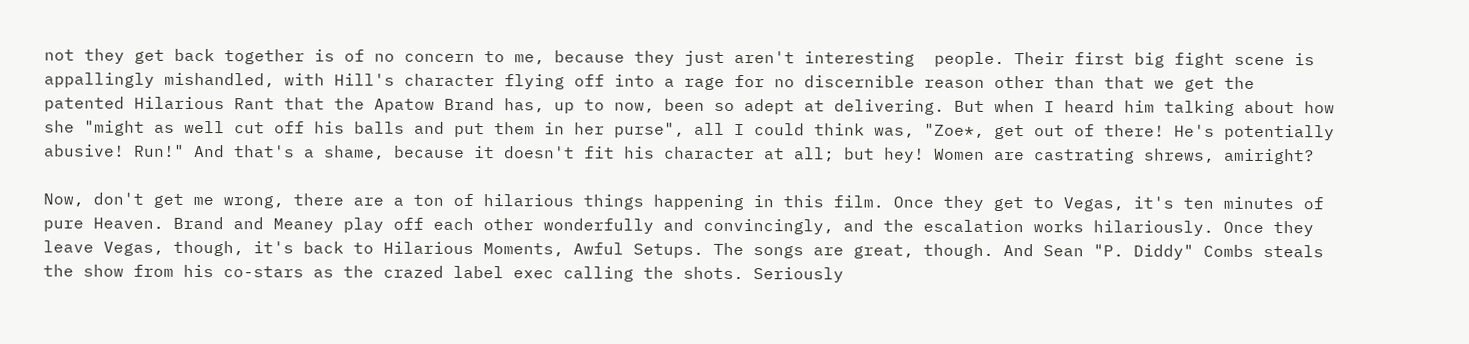not they get back together is of no concern to me, because they just aren't interesting  people. Their first big fight scene is appallingly mishandled, with Hill's character flying off into a rage for no discernible reason other than that we get the patented Hilarious Rant that the Apatow Brand has, up to now, been so adept at delivering. But when I heard him talking about how she "might as well cut off his balls and put them in her purse", all I could think was, "Zoe*, get out of there! He's potentially abusive! Run!" And that's a shame, because it doesn't fit his character at all; but hey! Women are castrating shrews, amiright?

Now, don't get me wrong, there are a ton of hilarious things happening in this film. Once they get to Vegas, it's ten minutes of pure Heaven. Brand and Meaney play off each other wonderfully and convincingly, and the escalation works hilariously. Once they leave Vegas, though, it's back to Hilarious Moments, Awful Setups. The songs are great, though. And Sean "P. Diddy" Combs steals the show from his co-stars as the crazed label exec calling the shots. Seriously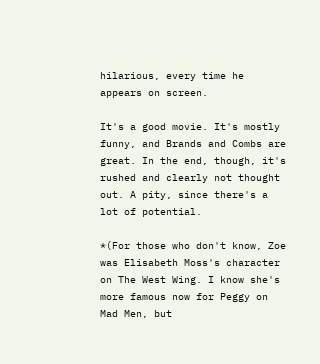hilarious, every time he appears on screen.

It's a good movie. It's mostly funny, and Brands and Combs are great. In the end, though, it's rushed and clearly not thought out. A pity, since there's a lot of potential.

*(For those who don't know, Zoe was Elisabeth Moss's character on The West Wing. I know she's more famous now for Peggy on Mad Men, but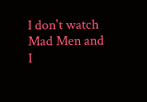I don't watch Mad Men and I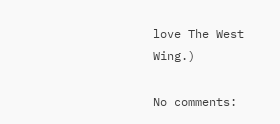love The West Wing.)

No comments: